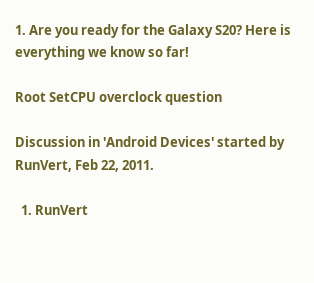1. Are you ready for the Galaxy S20? Here is everything we know so far!

Root SetCPU overclock question

Discussion in 'Android Devices' started by RunVert, Feb 22, 2011.

  1. RunVert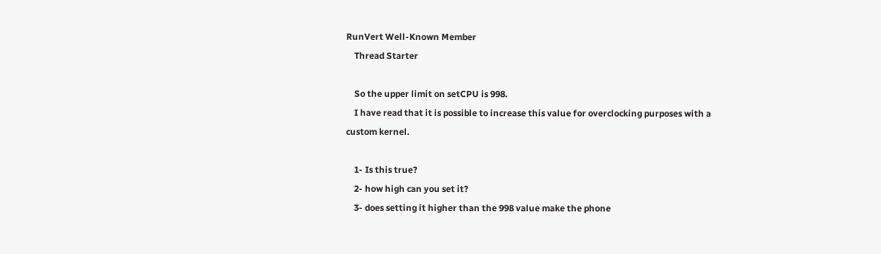RunVert Well-Known Member
    Thread Starter

    So the upper limit on setCPU is 998.
    I have read that it is possible to increase this value for overclocking purposes with a custom kernel.

    1- Is this true?
    2- how high can you set it?
    3- does setting it higher than the 998 value make the phone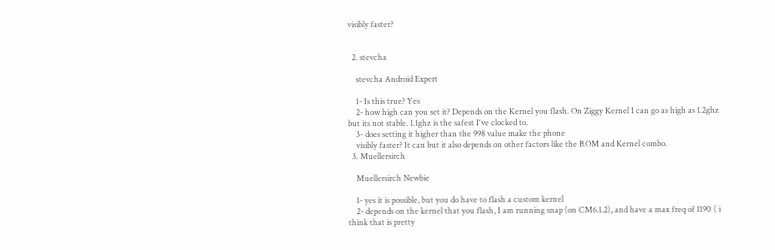visibly faster?


  2. stevcha

    stevcha Android Expert

    1- Is this true? Yes
    2- how high can you set it? Depends on the Kernel you flash. On Ziggy Kernel I can go as high as 1.2ghz but its not stable. 1.1ghz is the safest I've clocked to.
    3- does setting it higher than the 998 value make the phone
    visibly faster? It can but it also depends on other factors like the ROM and Kernel combo.
  3. Muellersirch

    Muellersirch Newbie

    1- yes it is possible, but you do have to flash a custom kernel
    2- depends on the kernel that you flash, I am running snap (on CM6.1.2), and have a max freq of 1190 ( i think that is pretty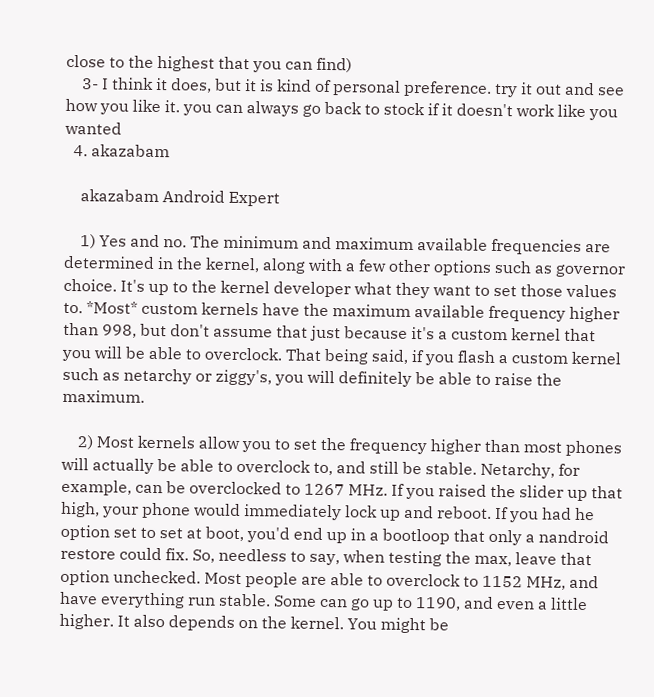close to the highest that you can find)
    3- I think it does, but it is kind of personal preference. try it out and see how you like it. you can always go back to stock if it doesn't work like you wanted
  4. akazabam

    akazabam Android Expert

    1) Yes and no. The minimum and maximum available frequencies are determined in the kernel, along with a few other options such as governor choice. It's up to the kernel developer what they want to set those values to. *Most* custom kernels have the maximum available frequency higher than 998, but don't assume that just because it's a custom kernel that you will be able to overclock. That being said, if you flash a custom kernel such as netarchy or ziggy's, you will definitely be able to raise the maximum.

    2) Most kernels allow you to set the frequency higher than most phones will actually be able to overclock to, and still be stable. Netarchy, for example, can be overclocked to 1267 MHz. If you raised the slider up that high, your phone would immediately lock up and reboot. If you had he option set to set at boot, you'd end up in a bootloop that only a nandroid restore could fix. So, needless to say, when testing the max, leave that option unchecked. Most people are able to overclock to 1152 MHz, and have everything run stable. Some can go up to 1190, and even a little higher. It also depends on the kernel. You might be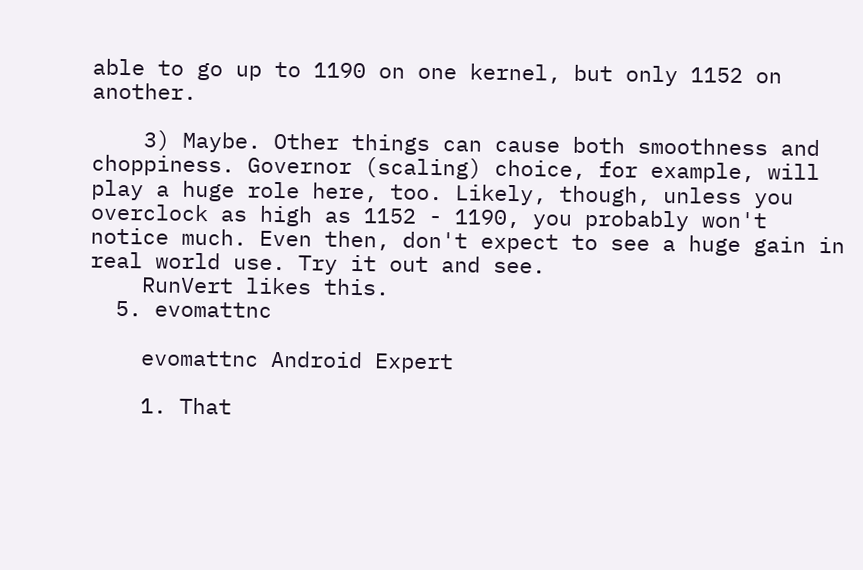able to go up to 1190 on one kernel, but only 1152 on another.

    3) Maybe. Other things can cause both smoothness and choppiness. Governor (scaling) choice, for example, will play a huge role here, too. Likely, though, unless you overclock as high as 1152 - 1190, you probably won't notice much. Even then, don't expect to see a huge gain in real world use. Try it out and see.
    RunVert likes this.
  5. evomattnc

    evomattnc Android Expert

    1. That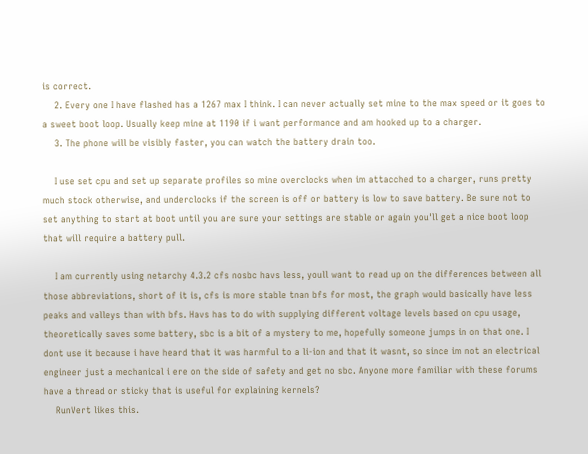is correct.
    2. Every one I have flashed has a 1267 max I think. I can never actually set mine to the max speed or it goes to a sweet boot loop. Usually keep mine at 1190 if i want performance and am hooked up to a charger.
    3. The phone will be visibly faster, you can watch the battery drain too.

    I use set cpu and set up separate profiles so mine overclocks when im attacched to a charger, runs pretty much stock otherwise, and underclocks if the screen is off or battery is low to save battery. Be sure not to set anything to start at boot until you are sure your settings are stable or again you'll get a nice boot loop that will require a battery pull.

    I am currently using netarchy 4.3.2 cfs nosbc havs less, youll want to read up on the differences between all those abbreviations, short of it is, cfs is more stable tnan bfs for most, the graph would basically have less peaks and valleys than with bfs. Havs has to do with supplying different voltage levels based on cpu usage, theoretically saves some battery, sbc is a bit of a mystery to me, hopefully someone jumps in on that one. I dont use it because i have heard that it was harmful to a li-ion and that it wasnt, so since im not an electrical engineer just a mechanical i ere on the side of safety and get no sbc. Anyone more familiar with these forums have a thread or sticky that is useful for explaining kernels?
    RunVert likes this.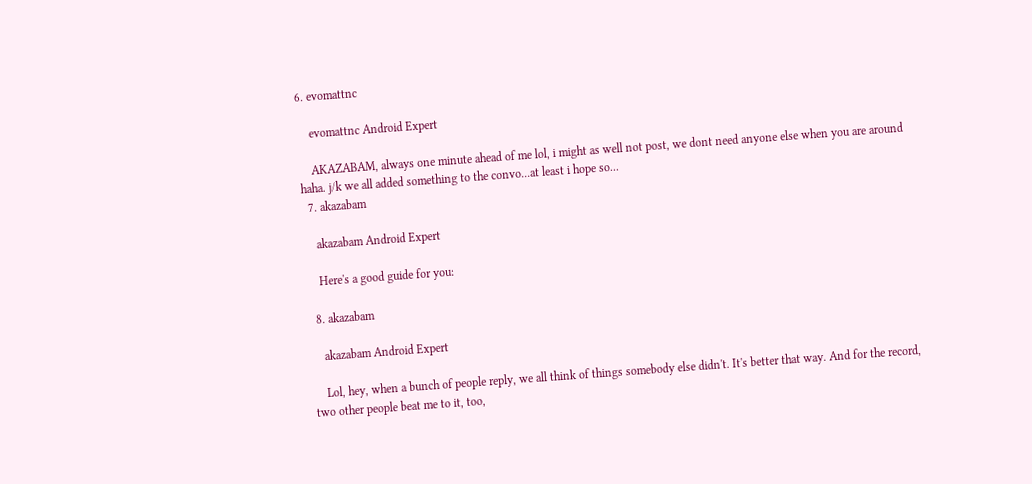6. evomattnc

    evomattnc Android Expert

    AKAZABAM, always one minute ahead of me lol, i might as well not post, we dont need anyone else when you are around haha. j/k we all added something to the convo...at least i hope so...
  7. akazabam

    akazabam Android Expert

    Here's a good guide for you:

  8. akazabam

    akazabam Android Expert

    Lol, hey, when a bunch of people reply, we all think of things somebody else didn't. It's better that way. And for the record, two other people beat me to it, too,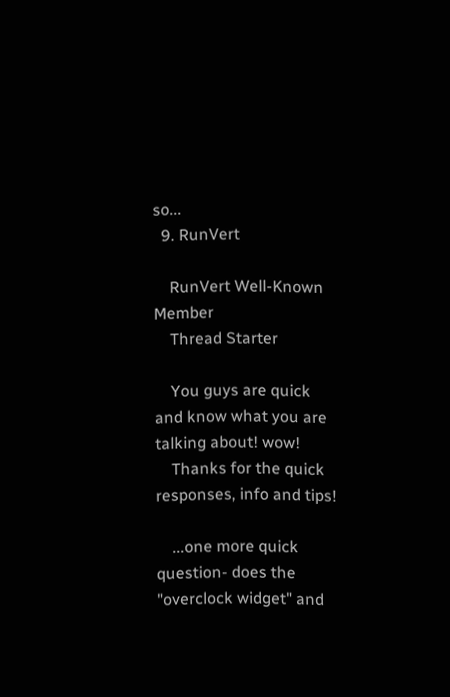so...
  9. RunVert

    RunVert Well-Known Member
    Thread Starter

    You guys are quick and know what you are talking about! wow!
    Thanks for the quick responses, info and tips!

    ...one more quick question- does the "overclock widget" and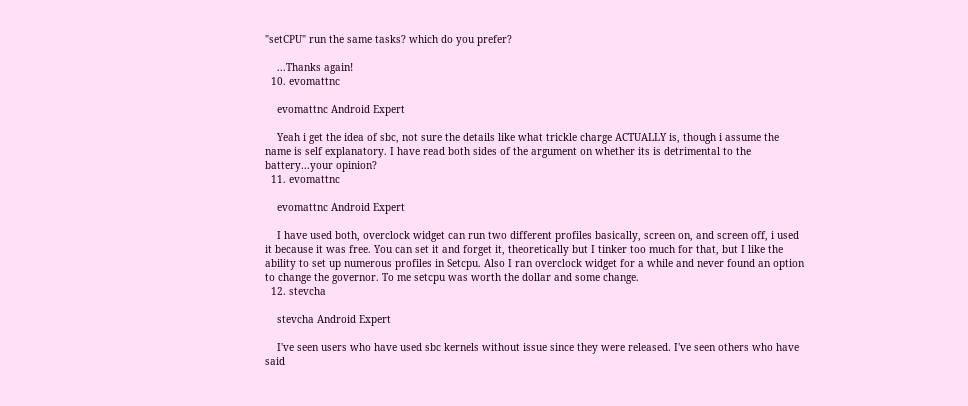"setCPU" run the same tasks? which do you prefer?

    ...Thanks again!
  10. evomattnc

    evomattnc Android Expert

    Yeah i get the idea of sbc, not sure the details like what trickle charge ACTUALLY is, though i assume the name is self explanatory. I have read both sides of the argument on whether its is detrimental to the battery...your opinion?
  11. evomattnc

    evomattnc Android Expert

    I have used both, overclock widget can run two different profiles basically, screen on, and screen off, i used it because it was free. You can set it and forget it, theoretically but I tinker too much for that, but I like the ability to set up numerous profiles in Setcpu. Also I ran overclock widget for a while and never found an option to change the governor. To me setcpu was worth the dollar and some change.
  12. stevcha

    stevcha Android Expert

    I've seen users who have used sbc kernels without issue since they were released. I've seen others who have said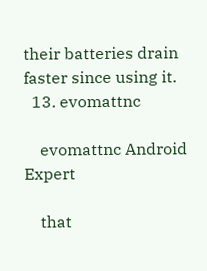their batteries drain faster since using it.
  13. evomattnc

    evomattnc Android Expert

    that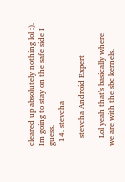cleared up absolutely nothing lol :). Im going to stay on the safe side I guess.
  14. stevcha

    stevcha Android Expert

    Lol yeah that's basically where we are with the sbc kernels.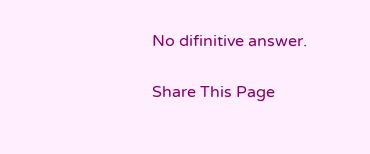No difinitive answer.

Share This Page